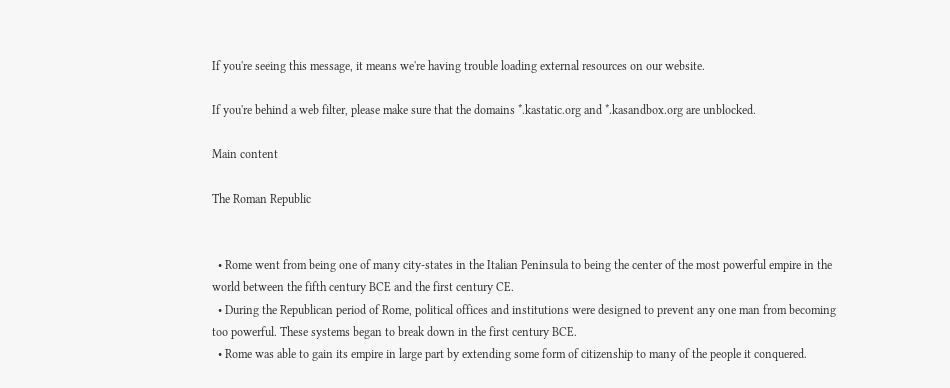If you're seeing this message, it means we're having trouble loading external resources on our website.

If you're behind a web filter, please make sure that the domains *.kastatic.org and *.kasandbox.org are unblocked.

Main content

The Roman Republic


  • Rome went from being one of many city-states in the Italian Peninsula to being the center of the most powerful empire in the world between the fifth century BCE and the first century CE.
  • During the Republican period of Rome, political offices and institutions were designed to prevent any one man from becoming too powerful. These systems began to break down in the first century BCE.
  • Rome was able to gain its empire in large part by extending some form of citizenship to many of the people it conquered.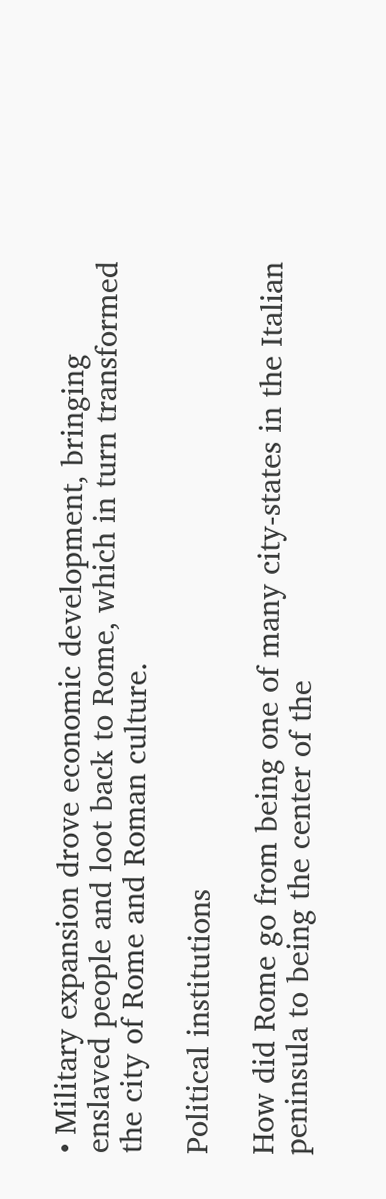• Military expansion drove economic development, bringing enslaved people and loot back to Rome, which in turn transformed the city of Rome and Roman culture.

Political institutions

How did Rome go from being one of many city-states in the Italian peninsula to being the center of the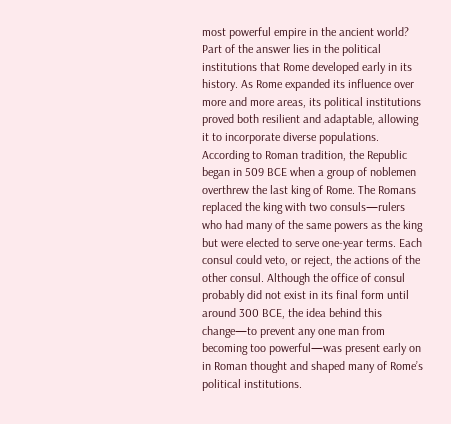most powerful empire in the ancient world? Part of the answer lies in the political institutions that Rome developed early in its history. As Rome expanded its influence over more and more areas, its political institutions proved both resilient and adaptable, allowing it to incorporate diverse populations.
According to Roman tradition, the Republic began in 509 BCE when a group of noblemen overthrew the last king of Rome. The Romans replaced the king with two consuls—rulers who had many of the same powers as the king but were elected to serve one-year terms. Each consul could veto, or reject, the actions of the other consul. Although the office of consul probably did not exist in its final form until around 300 BCE, the idea behind this change—to prevent any one man from becoming too powerful—was present early on in Roman thought and shaped many of Rome’s political institutions.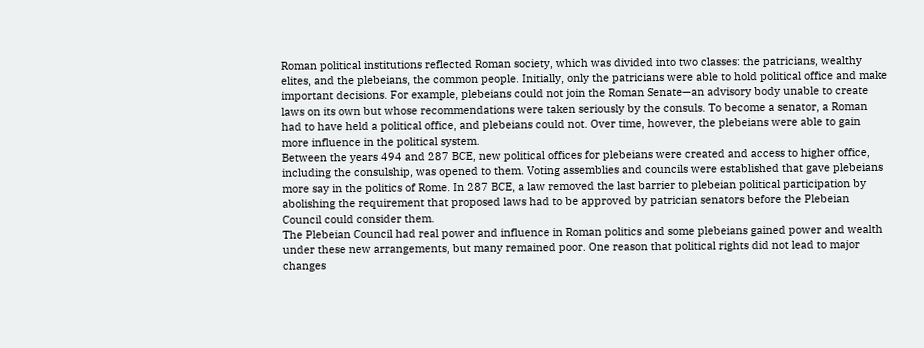Roman political institutions reflected Roman society, which was divided into two classes: the patricians, wealthy elites, and the plebeians, the common people. Initially, only the patricians were able to hold political office and make important decisions. For example, plebeians could not join the Roman Senate—an advisory body unable to create laws on its own but whose recommendations were taken seriously by the consuls. To become a senator, a Roman had to have held a political office, and plebeians could not. Over time, however, the plebeians were able to gain more influence in the political system.
Between the years 494 and 287 BCE, new political offices for plebeians were created and access to higher office, including the consulship, was opened to them. Voting assemblies and councils were established that gave plebeians more say in the politics of Rome. In 287 BCE, a law removed the last barrier to plebeian political participation by abolishing the requirement that proposed laws had to be approved by patrician senators before the Plebeian Council could consider them.
The Plebeian Council had real power and influence in Roman politics and some plebeians gained power and wealth under these new arrangements, but many remained poor. One reason that political rights did not lead to major changes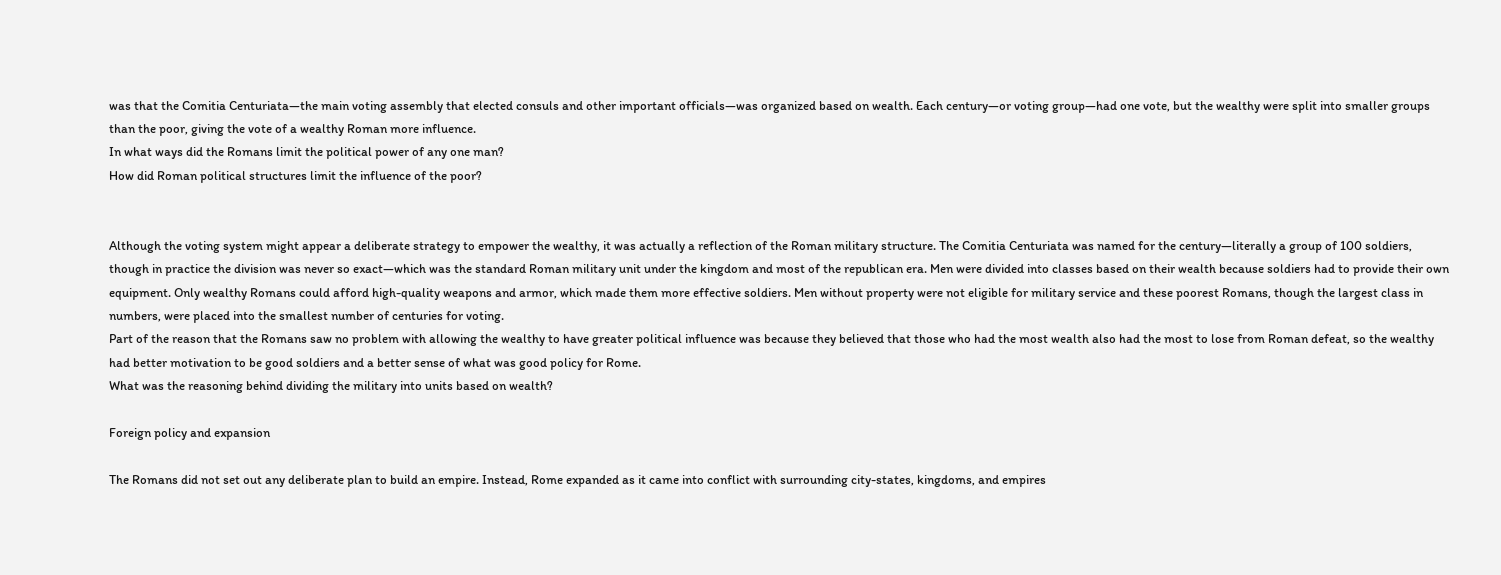was that the Comitia Centuriata—the main voting assembly that elected consuls and other important officials—was organized based on wealth. Each century—or voting group—had one vote, but the wealthy were split into smaller groups than the poor, giving the vote of a wealthy Roman more influence.
In what ways did the Romans limit the political power of any one man?
How did Roman political structures limit the influence of the poor?


Although the voting system might appear a deliberate strategy to empower the wealthy, it was actually a reflection of the Roman military structure. The Comitia Centuriata was named for the century—literally a group of 100 soldiers, though in practice the division was never so exact—which was the standard Roman military unit under the kingdom and most of the republican era. Men were divided into classes based on their wealth because soldiers had to provide their own equipment. Only wealthy Romans could afford high-quality weapons and armor, which made them more effective soldiers. Men without property were not eligible for military service and these poorest Romans, though the largest class in numbers, were placed into the smallest number of centuries for voting.
Part of the reason that the Romans saw no problem with allowing the wealthy to have greater political influence was because they believed that those who had the most wealth also had the most to lose from Roman defeat, so the wealthy had better motivation to be good soldiers and a better sense of what was good policy for Rome.
What was the reasoning behind dividing the military into units based on wealth?

Foreign policy and expansion

The Romans did not set out any deliberate plan to build an empire. Instead, Rome expanded as it came into conflict with surrounding city-states, kingdoms, and empires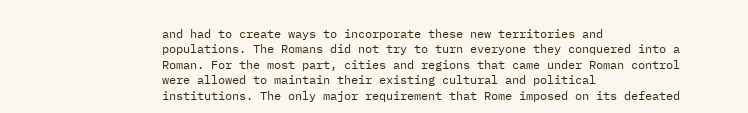and had to create ways to incorporate these new territories and populations. The Romans did not try to turn everyone they conquered into a Roman. For the most part, cities and regions that came under Roman control were allowed to maintain their existing cultural and political institutions. The only major requirement that Rome imposed on its defeated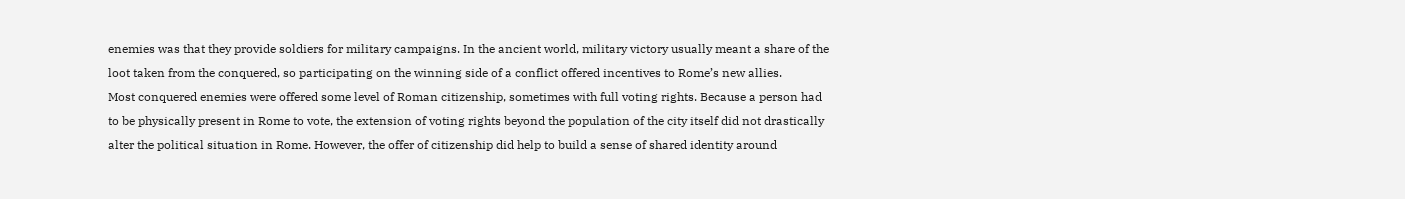enemies was that they provide soldiers for military campaigns. In the ancient world, military victory usually meant a share of the loot taken from the conquered, so participating on the winning side of a conflict offered incentives to Rome’s new allies.
Most conquered enemies were offered some level of Roman citizenship, sometimes with full voting rights. Because a person had to be physically present in Rome to vote, the extension of voting rights beyond the population of the city itself did not drastically alter the political situation in Rome. However, the offer of citizenship did help to build a sense of shared identity around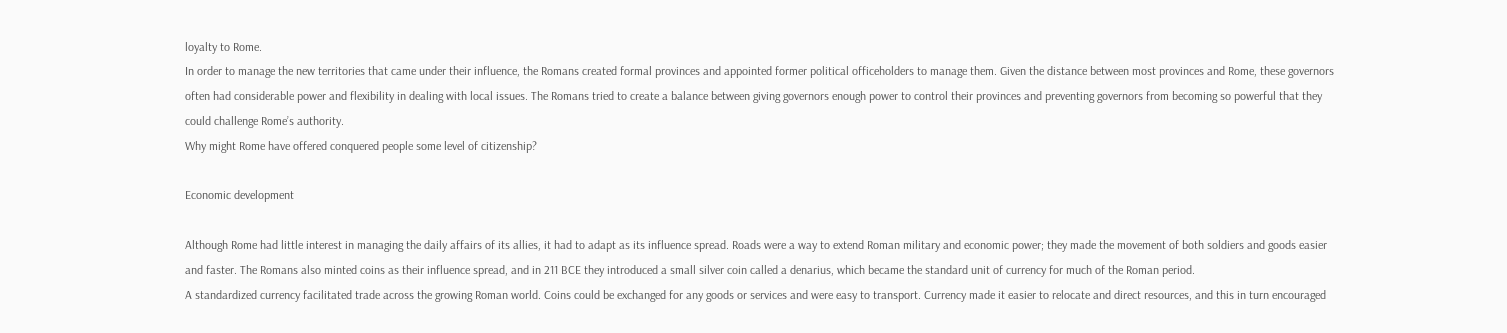loyalty to Rome.
In order to manage the new territories that came under their influence, the Romans created formal provinces and appointed former political officeholders to manage them. Given the distance between most provinces and Rome, these governors often had considerable power and flexibility in dealing with local issues. The Romans tried to create a balance between giving governors enough power to control their provinces and preventing governors from becoming so powerful that they could challenge Rome’s authority.
Why might Rome have offered conquered people some level of citizenship?

Economic development

Although Rome had little interest in managing the daily affairs of its allies, it had to adapt as its influence spread. Roads were a way to extend Roman military and economic power; they made the movement of both soldiers and goods easier and faster. The Romans also minted coins as their influence spread, and in 211 BCE they introduced a small silver coin called a denarius, which became the standard unit of currency for much of the Roman period.
A standardized currency facilitated trade across the growing Roman world. Coins could be exchanged for any goods or services and were easy to transport. Currency made it easier to relocate and direct resources, and this in turn encouraged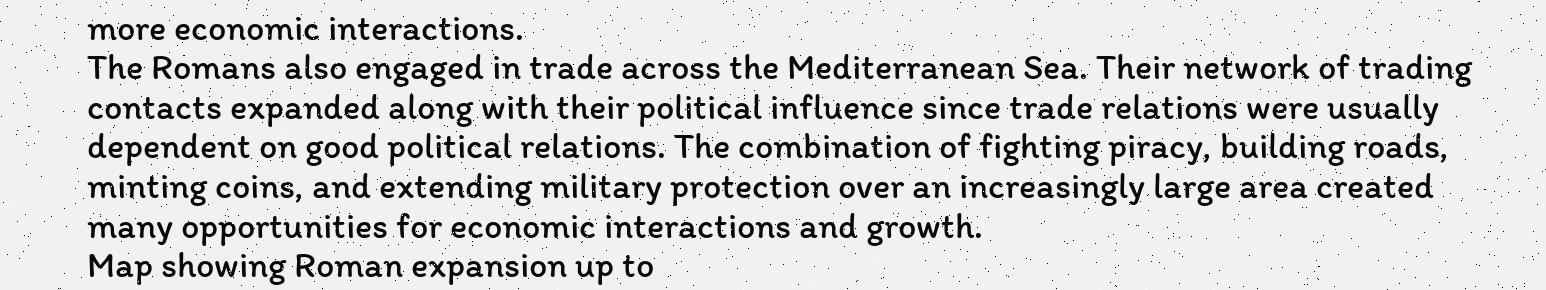more economic interactions.
The Romans also engaged in trade across the Mediterranean Sea. Their network of trading contacts expanded along with their political influence since trade relations were usually dependent on good political relations. The combination of fighting piracy, building roads, minting coins, and extending military protection over an increasingly large area created many opportunities for economic interactions and growth.
Map showing Roman expansion up to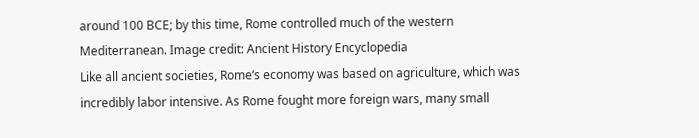around 100 BCE; by this time, Rome controlled much of the western Mediterranean. Image credit: Ancient History Encyclopedia
Like all ancient societies, Rome’s economy was based on agriculture, which was incredibly labor intensive. As Rome fought more foreign wars, many small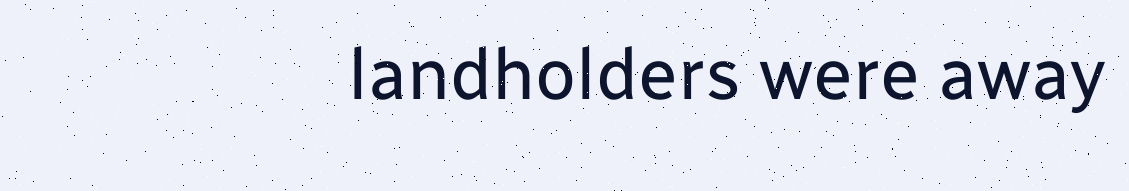landholders were away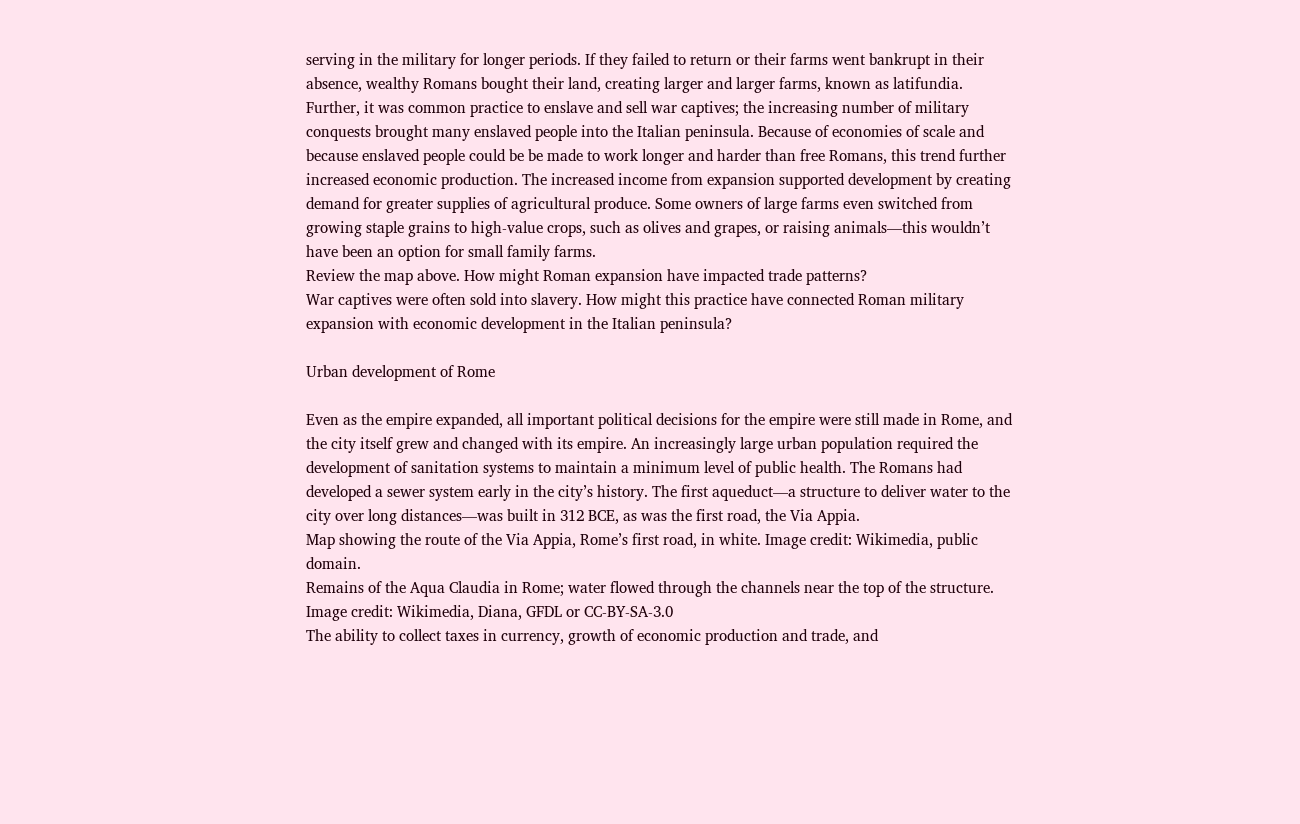serving in the military for longer periods. If they failed to return or their farms went bankrupt in their absence, wealthy Romans bought their land, creating larger and larger farms, known as latifundia. Further, it was common practice to enslave and sell war captives; the increasing number of military conquests brought many enslaved people into the Italian peninsula. Because of economies of scale and because enslaved people could be be made to work longer and harder than free Romans, this trend further increased economic production. The increased income from expansion supported development by creating demand for greater supplies of agricultural produce. Some owners of large farms even switched from growing staple grains to high-value crops, such as olives and grapes, or raising animals—this wouldn’t have been an option for small family farms.
Review the map above. How might Roman expansion have impacted trade patterns?
War captives were often sold into slavery. How might this practice have connected Roman military expansion with economic development in the Italian peninsula?

Urban development of Rome

Even as the empire expanded, all important political decisions for the empire were still made in Rome, and the city itself grew and changed with its empire. An increasingly large urban population required the development of sanitation systems to maintain a minimum level of public health. The Romans had developed a sewer system early in the city’s history. The first aqueduct—a structure to deliver water to the city over long distances—was built in 312 BCE, as was the first road, the Via Appia.
Map showing the route of the Via Appia, Rome’s first road, in white. Image credit: Wikimedia, public domain.
Remains of the Aqua Claudia in Rome; water flowed through the channels near the top of the structure. Image credit: Wikimedia, Diana, GFDL or CC-BY-SA-3.0
The ability to collect taxes in currency, growth of economic production and trade, and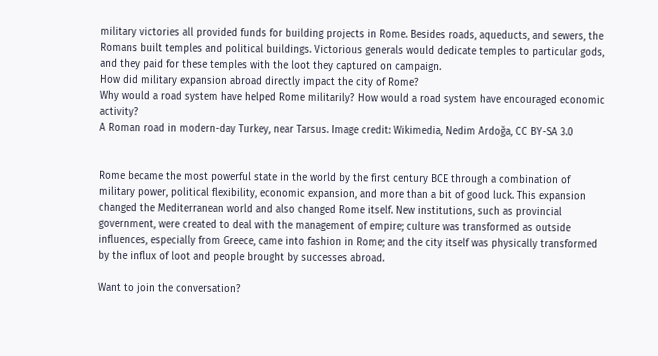military victories all provided funds for building projects in Rome. Besides roads, aqueducts, and sewers, the Romans built temples and political buildings. Victorious generals would dedicate temples to particular gods, and they paid for these temples with the loot they captured on campaign.
How did military expansion abroad directly impact the city of Rome?
Why would a road system have helped Rome militarily? How would a road system have encouraged economic activity?
A Roman road in modern-day Turkey, near Tarsus. Image credit: Wikimedia, Nedim Ardoğa, CC BY-SA 3.0


Rome became the most powerful state in the world by the first century BCE through a combination of military power, political flexibility, economic expansion, and more than a bit of good luck. This expansion changed the Mediterranean world and also changed Rome itself. New institutions, such as provincial government, were created to deal with the management of empire; culture was transformed as outside influences, especially from Greece, came into fashion in Rome; and the city itself was physically transformed by the influx of loot and people brought by successes abroad.

Want to join the conversation?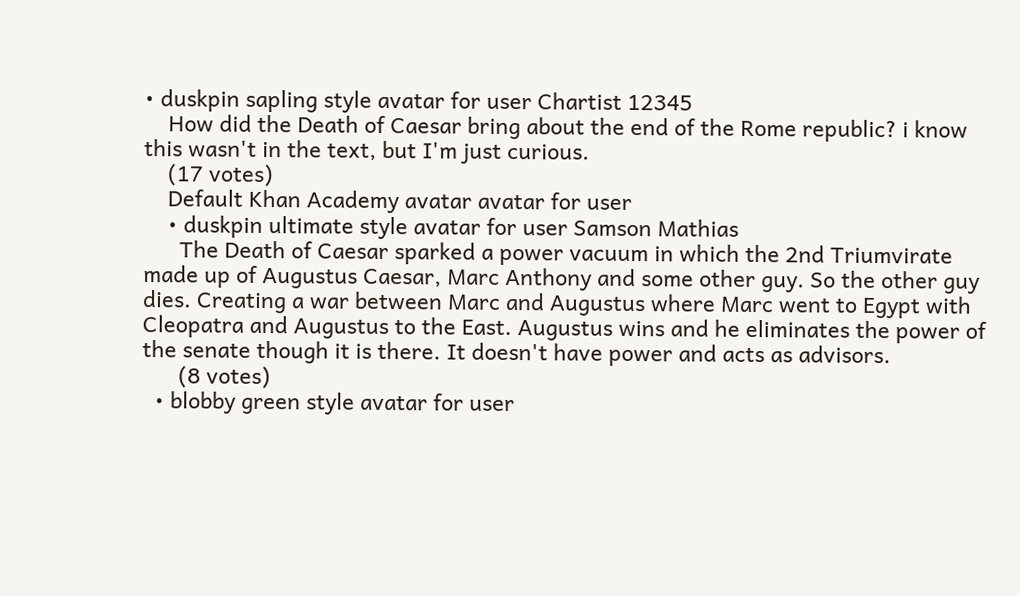• duskpin sapling style avatar for user Chartist 12345
    How did the Death of Caesar bring about the end of the Rome republic? i know this wasn't in the text, but I'm just curious.
    (17 votes)
    Default Khan Academy avatar avatar for user
    • duskpin ultimate style avatar for user Samson Mathias
      The Death of Caesar sparked a power vacuum in which the 2nd Triumvirate made up of Augustus Caesar, Marc Anthony and some other guy. So the other guy dies. Creating a war between Marc and Augustus where Marc went to Egypt with Cleopatra and Augustus to the East. Augustus wins and he eliminates the power of the senate though it is there. It doesn't have power and acts as advisors.
      (8 votes)
  • blobby green style avatar for user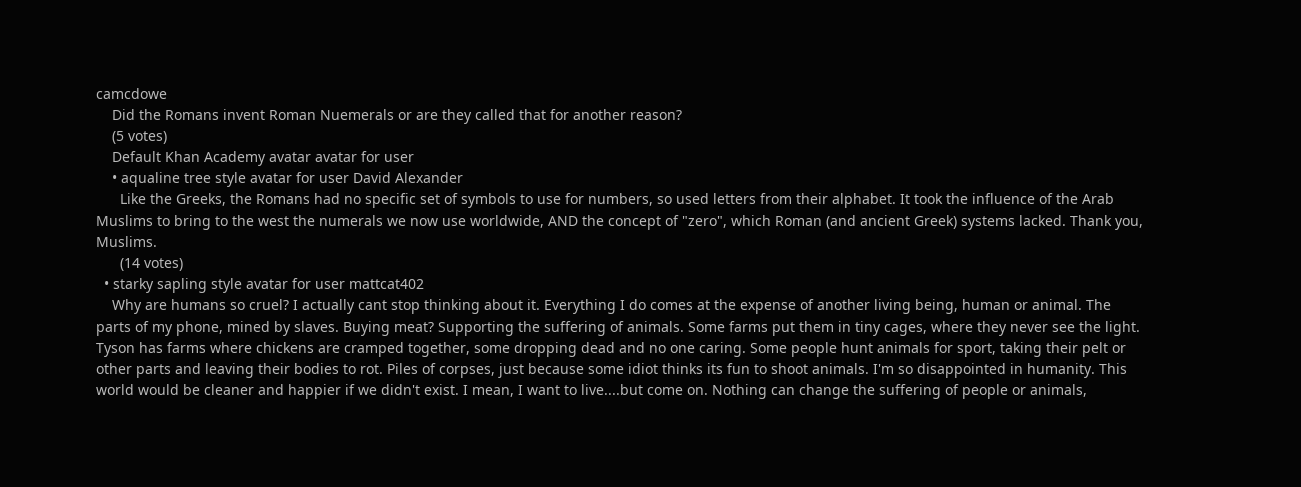camcdowe
    Did the Romans invent Roman Nuemerals or are they called that for another reason?
    (5 votes)
    Default Khan Academy avatar avatar for user
    • aqualine tree style avatar for user David Alexander
      Like the Greeks, the Romans had no specific set of symbols to use for numbers, so used letters from their alphabet. It took the influence of the Arab Muslims to bring to the west the numerals we now use worldwide, AND the concept of "zero", which Roman (and ancient Greek) systems lacked. Thank you, Muslims.
      (14 votes)
  • starky sapling style avatar for user mattcat402
    Why are humans so cruel? I actually cant stop thinking about it. Everything I do comes at the expense of another living being, human or animal. The parts of my phone, mined by slaves. Buying meat? Supporting the suffering of animals. Some farms put them in tiny cages, where they never see the light. Tyson has farms where chickens are cramped together, some dropping dead and no one caring. Some people hunt animals for sport, taking their pelt or other parts and leaving their bodies to rot. Piles of corpses, just because some idiot thinks its fun to shoot animals. I'm so disappointed in humanity. This world would be cleaner and happier if we didn't exist. I mean, I want to live....but come on. Nothing can change the suffering of people or animals,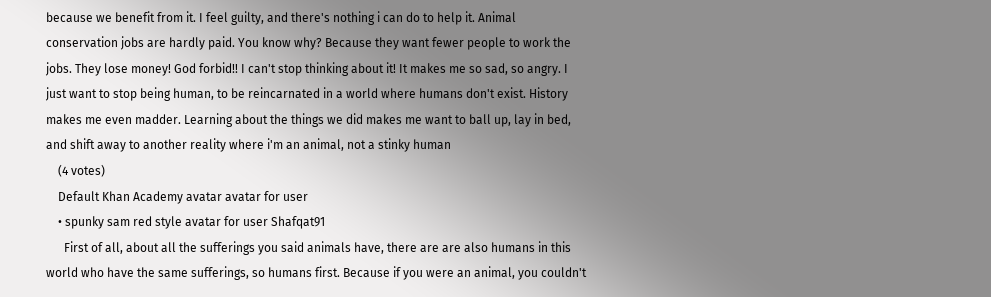because we benefit from it. I feel guilty, and there's nothing i can do to help it. Animal conservation jobs are hardly paid. You know why? Because they want fewer people to work the jobs. They lose money! God forbid!! I can't stop thinking about it! It makes me so sad, so angry. I just want to stop being human, to be reincarnated in a world where humans don't exist. History makes me even madder. Learning about the things we did makes me want to ball up, lay in bed, and shift away to another reality where i'm an animal, not a stinky human
    (4 votes)
    Default Khan Academy avatar avatar for user
    • spunky sam red style avatar for user Shafqat91
      First of all, about all the sufferings you said animals have, there are are also humans in this world who have the same sufferings, so humans first. Because if you were an animal, you couldn't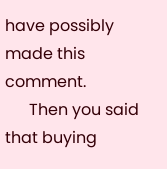have possibly made this comment.
      Then you said that buying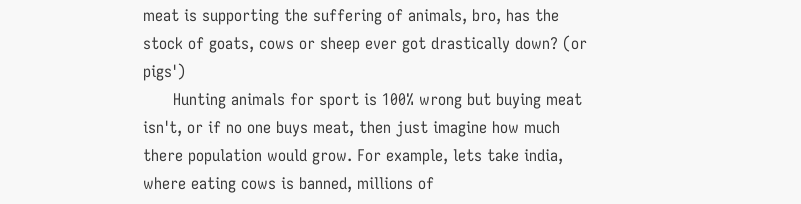meat is supporting the suffering of animals, bro, has the stock of goats, cows or sheep ever got drastically down? (or pigs')
      Hunting animals for sport is 100% wrong but buying meat isn't, or if no one buys meat, then just imagine how much there population would grow. For example, lets take india, where eating cows is banned, millions of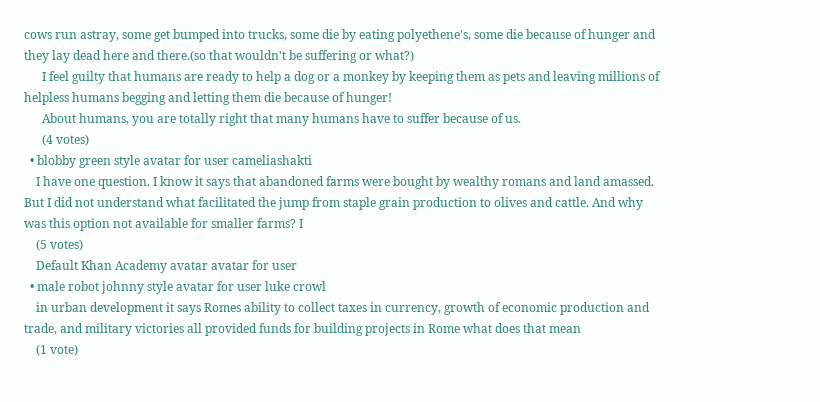cows run astray, some get bumped into trucks, some die by eating polyethene's, some die because of hunger and they lay dead here and there.(so that wouldn't be suffering or what?)
      I feel guilty that humans are ready to help a dog or a monkey by keeping them as pets and leaving millions of helpless humans begging and letting them die because of hunger!
      About humans, you are totally right that many humans have to suffer because of us.
      (4 votes)
  • blobby green style avatar for user cameliashakti
    I have one question. I know it says that abandoned farms were bought by wealthy romans and land amassed. But I did not understand what facilitated the jump from staple grain production to olives and cattle. And why was this option not available for smaller farms? I
    (5 votes)
    Default Khan Academy avatar avatar for user
  • male robot johnny style avatar for user luke crowl
    in urban development it says Romes ability to collect taxes in currency, growth of economic production and trade, and military victories all provided funds for building projects in Rome what does that mean
    (1 vote)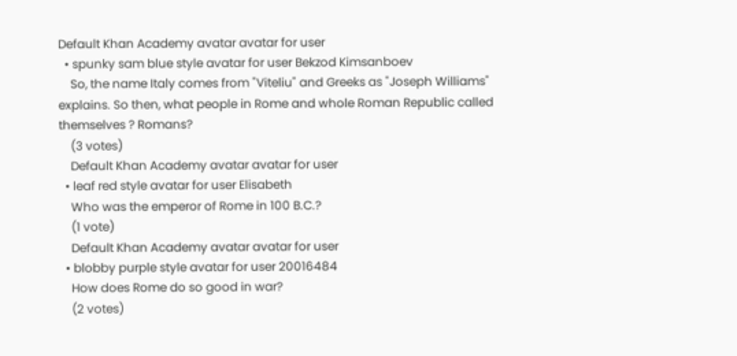Default Khan Academy avatar avatar for user
  • spunky sam blue style avatar for user Bekzod Kimsanboev
    So, the name Italy comes from "Viteliu" and Greeks as "Joseph Williams" explains. So then, what people in Rome and whole Roman Republic called themselves ? Romans?
    (3 votes)
    Default Khan Academy avatar avatar for user
  • leaf red style avatar for user Elisabeth
    Who was the emperor of Rome in 100 B.C.?
    (1 vote)
    Default Khan Academy avatar avatar for user
  • blobby purple style avatar for user 20016484
    How does Rome do so good in war?
    (2 votes)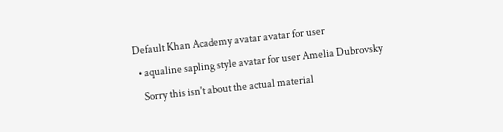Default Khan Academy avatar avatar for user
  • aqualine sapling style avatar for user Amelia Dubrovsky
    Sorry this isn't about the actual material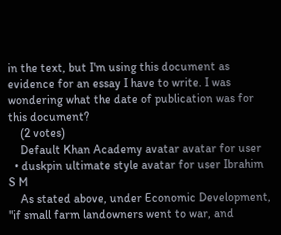in the text, but I'm using this document as evidence for an essay I have to write. I was wondering what the date of publication was for this document?
    (2 votes)
    Default Khan Academy avatar avatar for user
  • duskpin ultimate style avatar for user Ibrahim S M
    As stated above, under Economic Development, "if small farm landowners went to war, and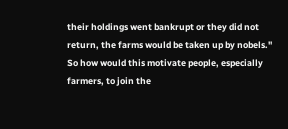their holdings went bankrupt or they did not return, the farms would be taken up by nobels." So how would this motivate people, especially farmers, to join the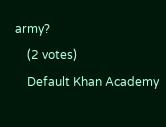army?
    (2 votes)
    Default Khan Academy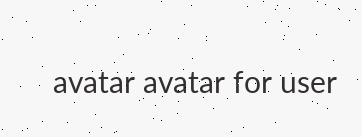avatar avatar for user